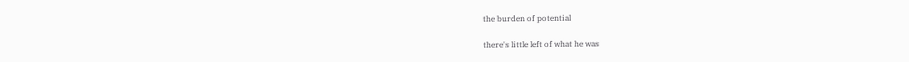the burden of potential

there's little left of what he was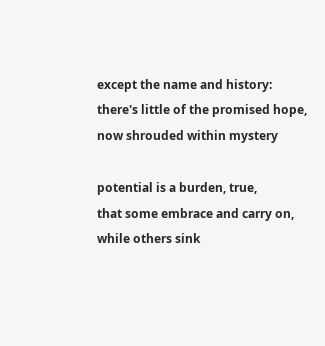except the name and history:
there's little of the promised hope,
now shrouded within mystery

potential is a burden, true,
that some embrace and carry on,
while others sink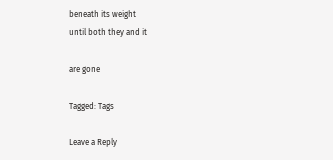beneath its weight
until both they and it

are gone

Tagged: Tags

Leave a Reply